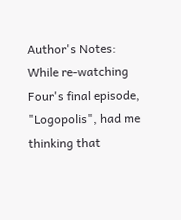Author's Notes: While re-watching Four's final episode, "Logopolis", had me thinking that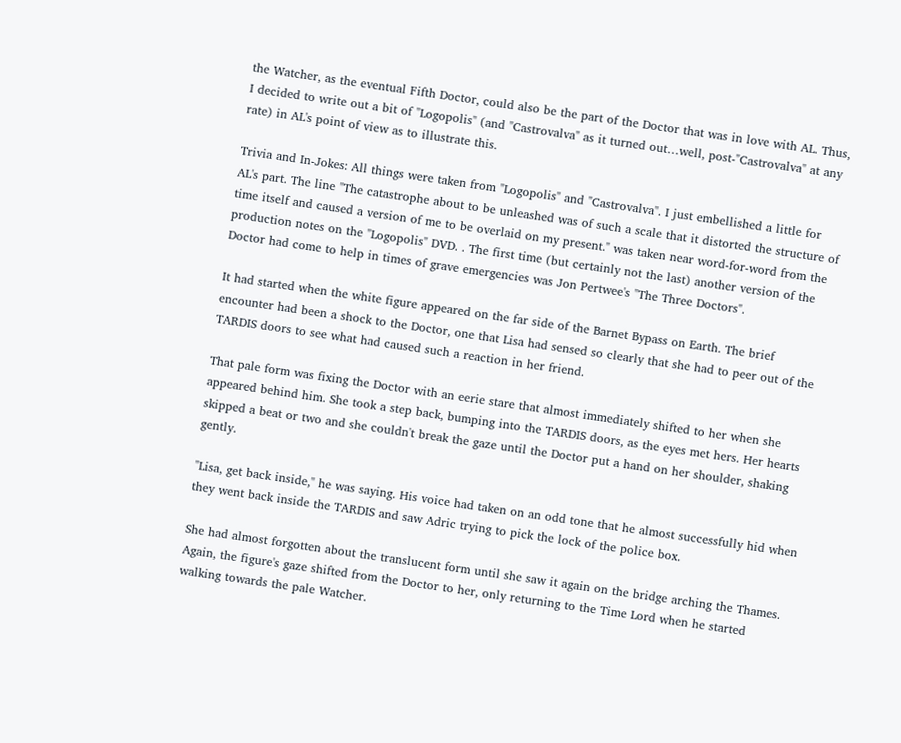the Watcher, as the eventual Fifth Doctor, could also be the part of the Doctor that was in love with AL. Thus, I decided to write out a bit of "Logopolis" (and "Castrovalva" as it turned out…well, post-"Castrovalva" at any rate) in AL's point of view as to illustrate this.

Trivia and In-Jokes: All things were taken from "Logopolis" and "Castrovalva". I just embellished a little for AL's part. The line "The catastrophe about to be unleashed was of such a scale that it distorted the structure of time itself and caused a version of me to be overlaid on my present." was taken near word-for-word from the production notes on the "Logopolis" DVD. . The first time (but certainly not the last) another version of the Doctor had come to help in times of grave emergencies was Jon Pertwee's "The Three Doctors".

It had started when the white figure appeared on the far side of the Barnet Bypass on Earth. The brief encounter had been a shock to the Doctor, one that Lisa had sensed so clearly that she had to peer out of the TARDIS doors to see what had caused such a reaction in her friend.

That pale form was fixing the Doctor with an eerie stare that almost immediately shifted to her when she appeared behind him. She took a step back, bumping into the TARDIS doors, as the eyes met hers. Her hearts skipped a beat or two and she couldn't break the gaze until the Doctor put a hand on her shoulder, shaking gently.

"Lisa, get back inside," he was saying. His voice had taken on an odd tone that he almost successfully hid when they went back inside the TARDIS and saw Adric trying to pick the lock of the police box.

She had almost forgotten about the translucent form until she saw it again on the bridge arching the Thames. Again, the figure's gaze shifted from the Doctor to her, only returning to the Time Lord when he started walking towards the pale Watcher.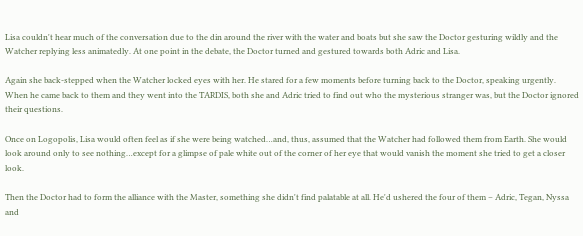Lisa couldn't hear much of the conversation due to the din around the river with the water and boats but she saw the Doctor gesturing wildly and the Watcher replying less animatedly. At one point in the debate, the Doctor turned and gestured towards both Adric and Lisa.

Again she back-stepped when the Watcher locked eyes with her. He stared for a few moments before turning back to the Doctor, speaking urgently. When he came back to them and they went into the TARDIS, both she and Adric tried to find out who the mysterious stranger was, but the Doctor ignored their questions.

Once on Logopolis, Lisa would often feel as if she were being watched…and, thus, assumed that the Watcher had followed them from Earth. She would look around only to see nothing…except for a glimpse of pale white out of the corner of her eye that would vanish the moment she tried to get a closer look.

Then the Doctor had to form the alliance with the Master, something she didn't find palatable at all. He'd ushered the four of them – Adric, Tegan, Nyssa and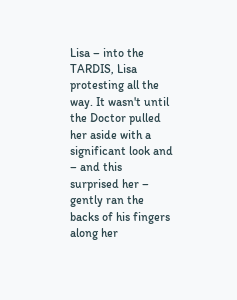Lisa – into the TARDIS, Lisa protesting all the way. It wasn't until the Doctor pulled her aside with a significant look and – and this surprised her – gently ran the backs of his fingers along her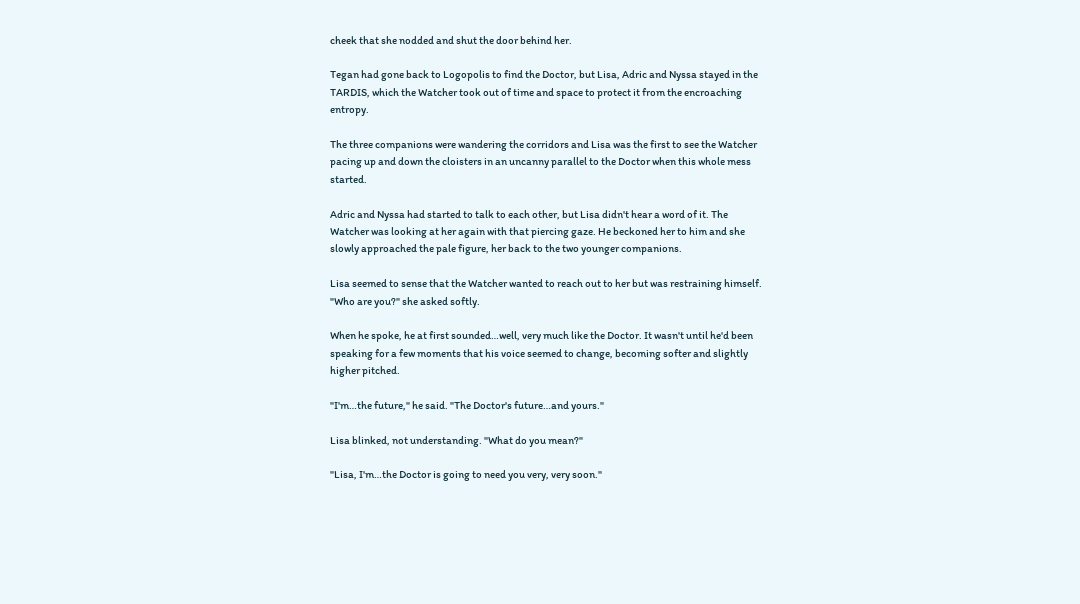cheek that she nodded and shut the door behind her.

Tegan had gone back to Logopolis to find the Doctor, but Lisa, Adric and Nyssa stayed in the TARDIS, which the Watcher took out of time and space to protect it from the encroaching entropy.

The three companions were wandering the corridors and Lisa was the first to see the Watcher pacing up and down the cloisters in an uncanny parallel to the Doctor when this whole mess started.

Adric and Nyssa had started to talk to each other, but Lisa didn't hear a word of it. The Watcher was looking at her again with that piercing gaze. He beckoned her to him and she slowly approached the pale figure, her back to the two younger companions.

Lisa seemed to sense that the Watcher wanted to reach out to her but was restraining himself. "Who are you?" she asked softly.

When he spoke, he at first sounded…well, very much like the Doctor. It wasn't until he'd been speaking for a few moments that his voice seemed to change, becoming softer and slightly higher pitched.

"I'm…the future," he said. "The Doctor's future…and yours."

Lisa blinked, not understanding. "What do you mean?"

"Lisa, I'm…the Doctor is going to need you very, very soon."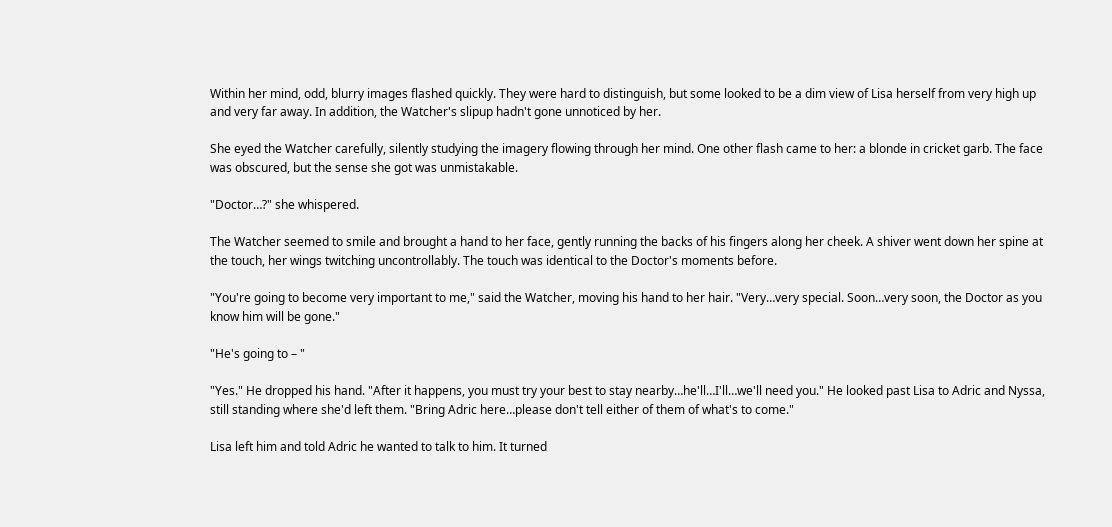Within her mind, odd, blurry images flashed quickly. They were hard to distinguish, but some looked to be a dim view of Lisa herself from very high up and very far away. In addition, the Watcher's slipup hadn't gone unnoticed by her.

She eyed the Watcher carefully, silently studying the imagery flowing through her mind. One other flash came to her: a blonde in cricket garb. The face was obscured, but the sense she got was unmistakable.

"Doctor…?" she whispered.

The Watcher seemed to smile and brought a hand to her face, gently running the backs of his fingers along her cheek. A shiver went down her spine at the touch, her wings twitching uncontrollably. The touch was identical to the Doctor's moments before.

"You're going to become very important to me," said the Watcher, moving his hand to her hair. "Very…very special. Soon…very soon, the Doctor as you know him will be gone."

"He's going to – "

"Yes." He dropped his hand. "After it happens, you must try your best to stay nearby…he'll…I'll…we'll need you." He looked past Lisa to Adric and Nyssa, still standing where she'd left them. "Bring Adric here…please don't tell either of them of what's to come."

Lisa left him and told Adric he wanted to talk to him. It turned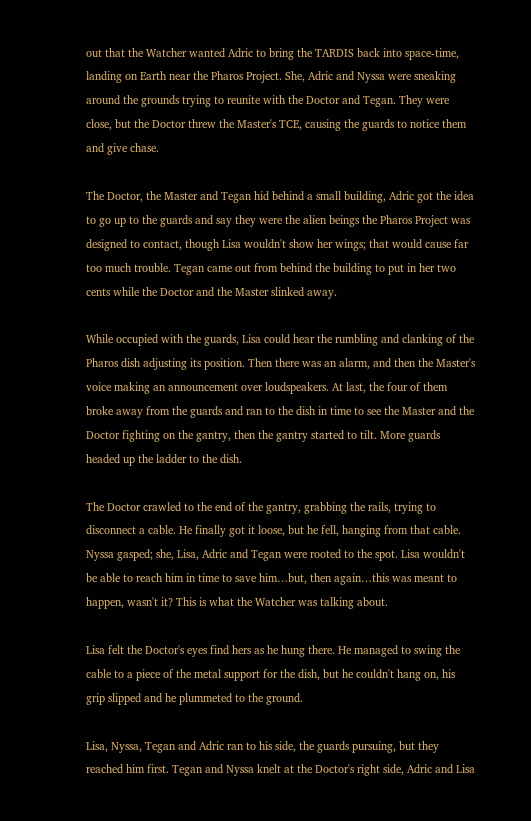out that the Watcher wanted Adric to bring the TARDIS back into space-time, landing on Earth near the Pharos Project. She, Adric and Nyssa were sneaking around the grounds trying to reunite with the Doctor and Tegan. They were close, but the Doctor threw the Master's TCE, causing the guards to notice them and give chase.

The Doctor, the Master and Tegan hid behind a small building, Adric got the idea to go up to the guards and say they were the alien beings the Pharos Project was designed to contact, though Lisa wouldn't show her wings; that would cause far too much trouble. Tegan came out from behind the building to put in her two cents while the Doctor and the Master slinked away.

While occupied with the guards, Lisa could hear the rumbling and clanking of the Pharos dish adjusting its position. Then there was an alarm, and then the Master's voice making an announcement over loudspeakers. At last, the four of them broke away from the guards and ran to the dish in time to see the Master and the Doctor fighting on the gantry, then the gantry started to tilt. More guards headed up the ladder to the dish.

The Doctor crawled to the end of the gantry, grabbing the rails, trying to disconnect a cable. He finally got it loose, but he fell, hanging from that cable. Nyssa gasped; she, Lisa, Adric and Tegan were rooted to the spot. Lisa wouldn't be able to reach him in time to save him…but, then again…this was meant to happen, wasn't it? This is what the Watcher was talking about.

Lisa felt the Doctor's eyes find hers as he hung there. He managed to swing the cable to a piece of the metal support for the dish, but he couldn't hang on, his grip slipped and he plummeted to the ground.

Lisa, Nyssa, Tegan and Adric ran to his side, the guards pursuing, but they reached him first. Tegan and Nyssa knelt at the Doctor's right side, Adric and Lisa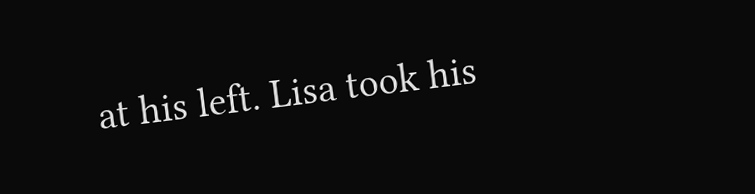at his left. Lisa took his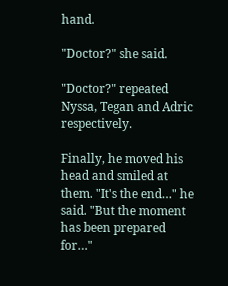hand.

"Doctor?" she said.

"Doctor?" repeated Nyssa, Tegan and Adric respectively.

Finally, he moved his head and smiled at them. "It's the end…" he said. "But the moment has been prepared for…"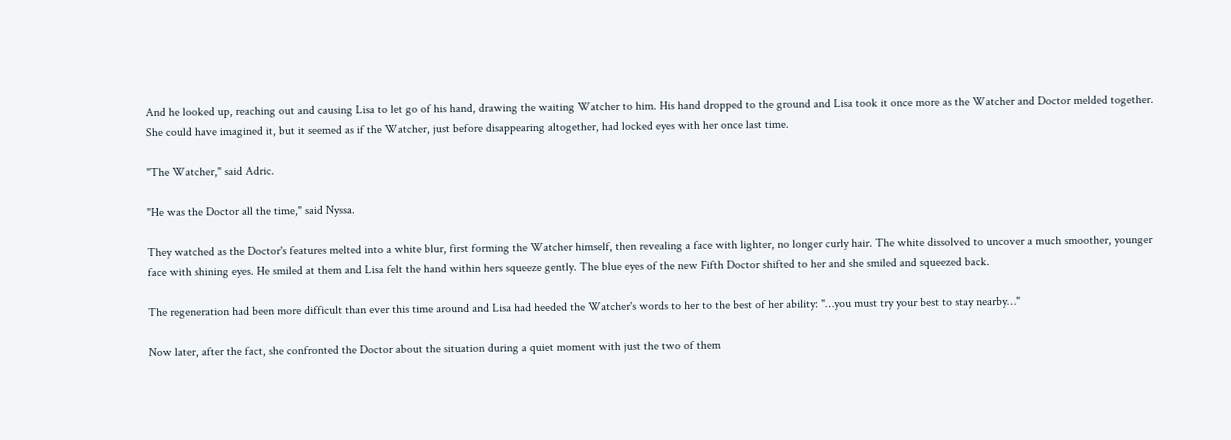And he looked up, reaching out and causing Lisa to let go of his hand, drawing the waiting Watcher to him. His hand dropped to the ground and Lisa took it once more as the Watcher and Doctor melded together. She could have imagined it, but it seemed as if the Watcher, just before disappearing altogether, had locked eyes with her once last time.

"The Watcher," said Adric.

"He was the Doctor all the time," said Nyssa.

They watched as the Doctor's features melted into a white blur, first forming the Watcher himself, then revealing a face with lighter, no longer curly hair. The white dissolved to uncover a much smoother, younger face with shining eyes. He smiled at them and Lisa felt the hand within hers squeeze gently. The blue eyes of the new Fifth Doctor shifted to her and she smiled and squeezed back.

The regeneration had been more difficult than ever this time around and Lisa had heeded the Watcher's words to her to the best of her ability: "…you must try your best to stay nearby…"

Now later, after the fact, she confronted the Doctor about the situation during a quiet moment with just the two of them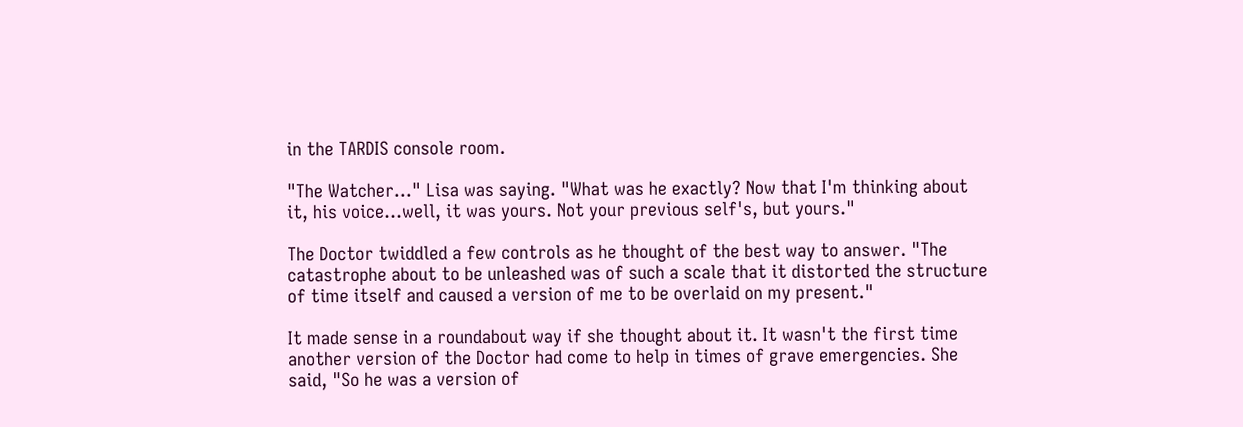in the TARDIS console room.

"The Watcher…" Lisa was saying. "What was he exactly? Now that I'm thinking about it, his voice…well, it was yours. Not your previous self's, but yours."

The Doctor twiddled a few controls as he thought of the best way to answer. "The catastrophe about to be unleashed was of such a scale that it distorted the structure of time itself and caused a version of me to be overlaid on my present."

It made sense in a roundabout way if she thought about it. It wasn't the first time another version of the Doctor had come to help in times of grave emergencies. She said, "So he was a version of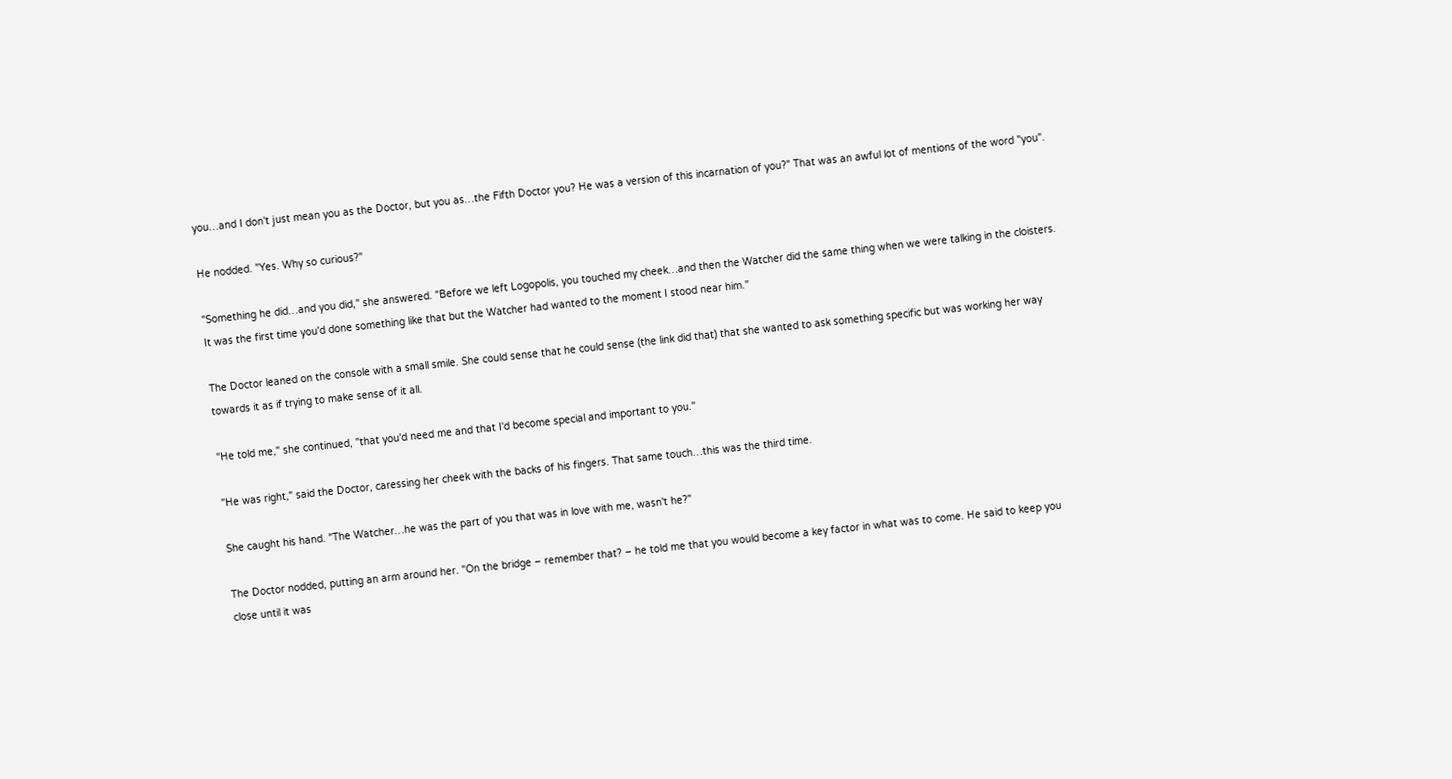you…and I don't just mean you as the Doctor, but you as…the Fifth Doctor you? He was a version of this incarnation of you?" That was an awful lot of mentions of the word "you".

He nodded. "Yes. Why so curious?"

"Something he did…and you did," she answered. "Before we left Logopolis, you touched my cheek…and then the Watcher did the same thing when we were talking in the cloisters. It was the first time you'd done something like that but the Watcher had wanted to the moment I stood near him."

The Doctor leaned on the console with a small smile. She could sense that he could sense (the link did that) that she wanted to ask something specific but was working her way towards it as if trying to make sense of it all.

"He told me," she continued, "that you'd need me and that I'd become special and important to you."

"He was right," said the Doctor, caressing her cheek with the backs of his fingers. That same touch…this was the third time.

She caught his hand. "The Watcher…he was the part of you that was in love with me, wasn't he?"

The Doctor nodded, putting an arm around her. "On the bridge – remember that? – he told me that you would become a key factor in what was to come. He said to keep you close until it was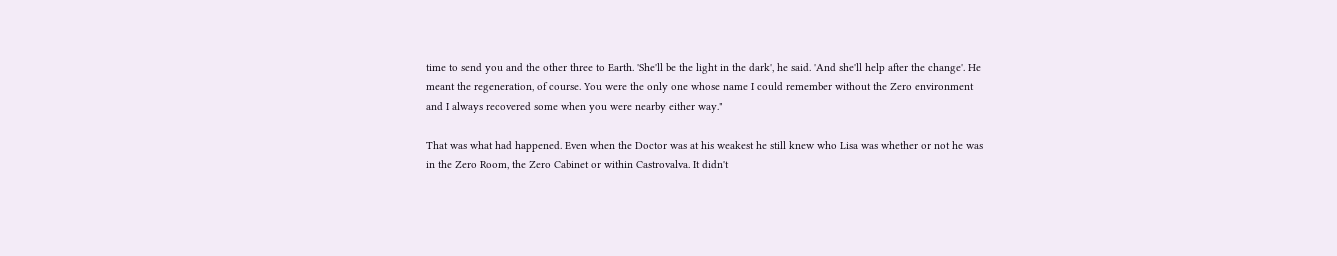time to send you and the other three to Earth. 'She'll be the light in the dark', he said. 'And she'll help after the change'. He meant the regeneration, of course. You were the only one whose name I could remember without the Zero environment and I always recovered some when you were nearby either way."

That was what had happened. Even when the Doctor was at his weakest he still knew who Lisa was whether or not he was in the Zero Room, the Zero Cabinet or within Castrovalva. It didn't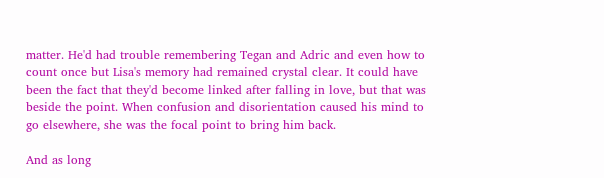matter. He'd had trouble remembering Tegan and Adric and even how to count once but Lisa's memory had remained crystal clear. It could have been the fact that they'd become linked after falling in love, but that was beside the point. When confusion and disorientation caused his mind to go elsewhere, she was the focal point to bring him back.

And as long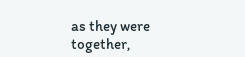as they were together,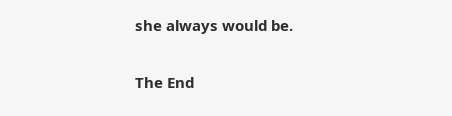she always would be.

The End